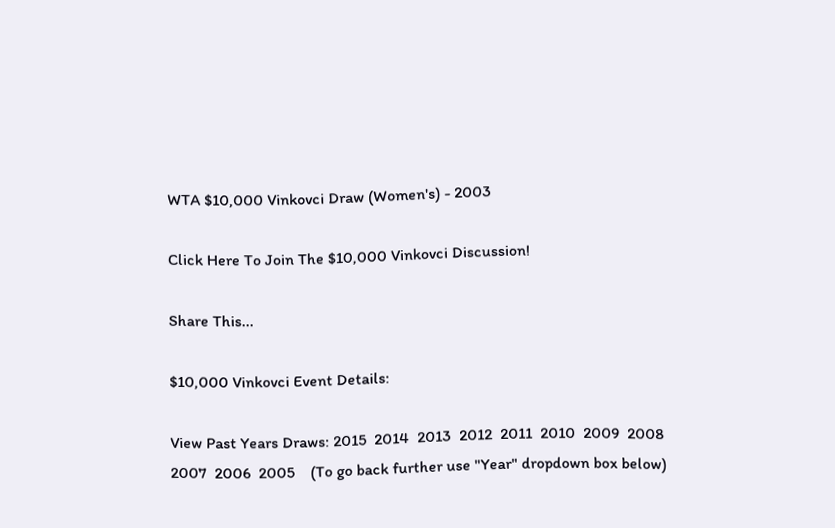WTA $10,000 Vinkovci Draw (Women's) - 2003

Click Here To Join The $10,000 Vinkovci Discussion!

Share This...

$10,000 Vinkovci Event Details:

View Past Years Draws: 2015  2014  2013  2012  2011  2010  2009  2008  2007  2006  2005    (To go back further use "Year" dropdown box below)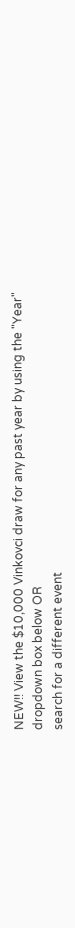NEW!! View the $10,000 Vinkovci draw for any past year by using the "Year" dropdown box below OR
search for a different event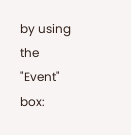by using the "Event" box: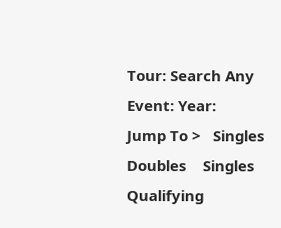Tour: Search Any Event: Year:
Jump To >   Singles    Doubles    Singles Qualifying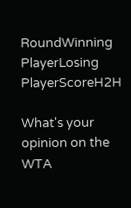RoundWinning PlayerLosing PlayerScoreH2H

What's your opinion on the WTA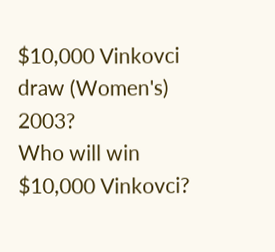$10,000 Vinkovci draw (Women's) 2003?
Who will win $10,000 Vinkovci?